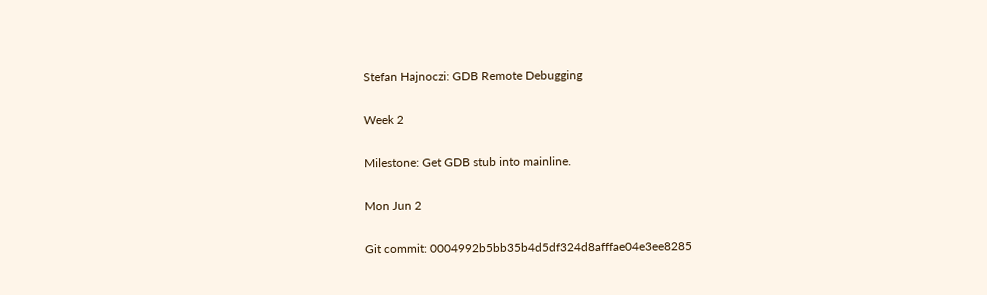Stefan Hajnoczi: GDB Remote Debugging

Week 2

Milestone: Get GDB stub into mainline.

Mon Jun 2

Git commit: 0004992b5bb35b4d5df324d8afffae04e3ee8285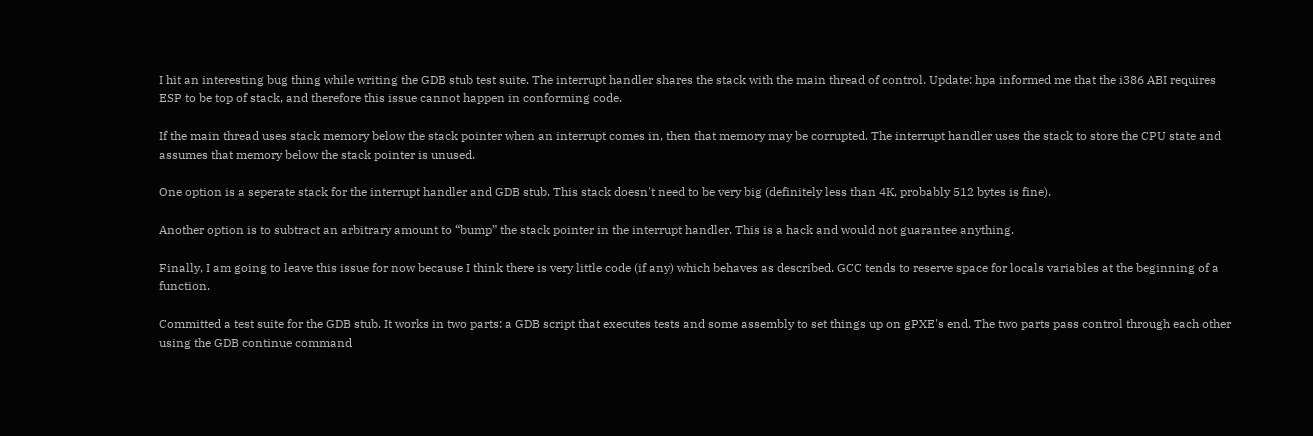I hit an interesting bug thing while writing the GDB stub test suite. The interrupt handler shares the stack with the main thread of control. Update: hpa informed me that the i386 ABI requires ESP to be top of stack, and therefore this issue cannot happen in conforming code.

If the main thread uses stack memory below the stack pointer when an interrupt comes in, then that memory may be corrupted. The interrupt handler uses the stack to store the CPU state and assumes that memory below the stack pointer is unused.

One option is a seperate stack for the interrupt handler and GDB stub. This stack doesn't need to be very big (definitely less than 4K, probably 512 bytes is fine).

Another option is to subtract an arbitrary amount to “bump” the stack pointer in the interrupt handler. This is a hack and would not guarantee anything.

Finally, I am going to leave this issue for now because I think there is very little code (if any) which behaves as described. GCC tends to reserve space for locals variables at the beginning of a function.

Committed a test suite for the GDB stub. It works in two parts: a GDB script that executes tests and some assembly to set things up on gPXE's end. The two parts pass control through each other using the GDB continue command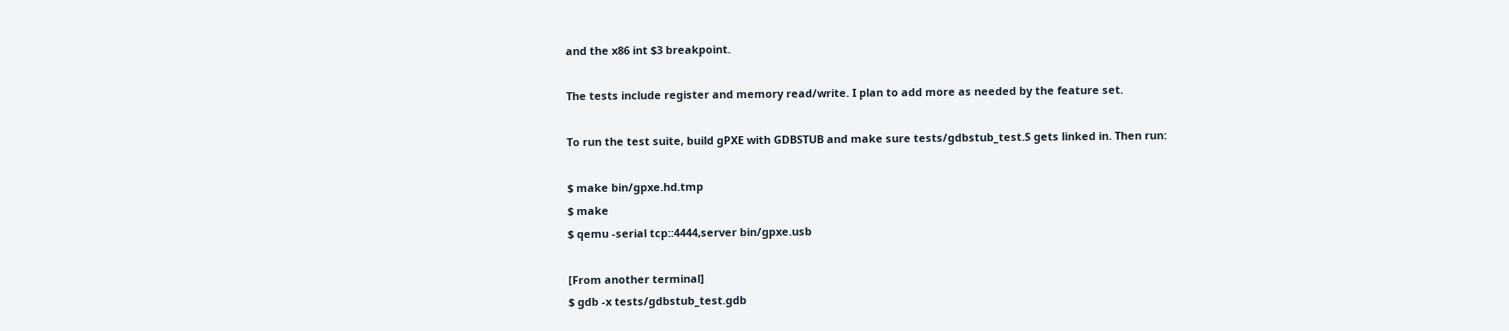and the x86 int $3 breakpoint.

The tests include register and memory read/write. I plan to add more as needed by the feature set.

To run the test suite, build gPXE with GDBSTUB and make sure tests/gdbstub_test.S gets linked in. Then run:

$ make bin/gpxe.hd.tmp
$ make
$ qemu -serial tcp::4444,server bin/gpxe.usb

[From another terminal]
$ gdb -x tests/gdbstub_test.gdb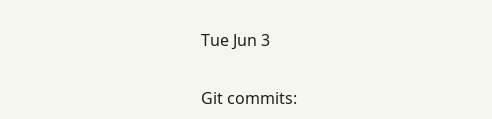Tue Jun 3

Git commits: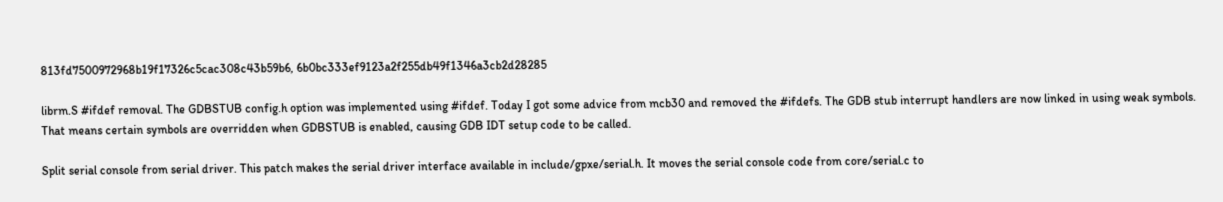813fd7500972968b19f17326c5cac308c43b59b6, 6b0bc333ef9123a2f255db49f1346a3cb2d28285

librm.S #ifdef removal. The GDBSTUB config.h option was implemented using #ifdef. Today I got some advice from mcb30 and removed the #ifdefs. The GDB stub interrupt handlers are now linked in using weak symbols. That means certain symbols are overridden when GDBSTUB is enabled, causing GDB IDT setup code to be called.

Split serial console from serial driver. This patch makes the serial driver interface available in include/gpxe/serial.h. It moves the serial console code from core/serial.c to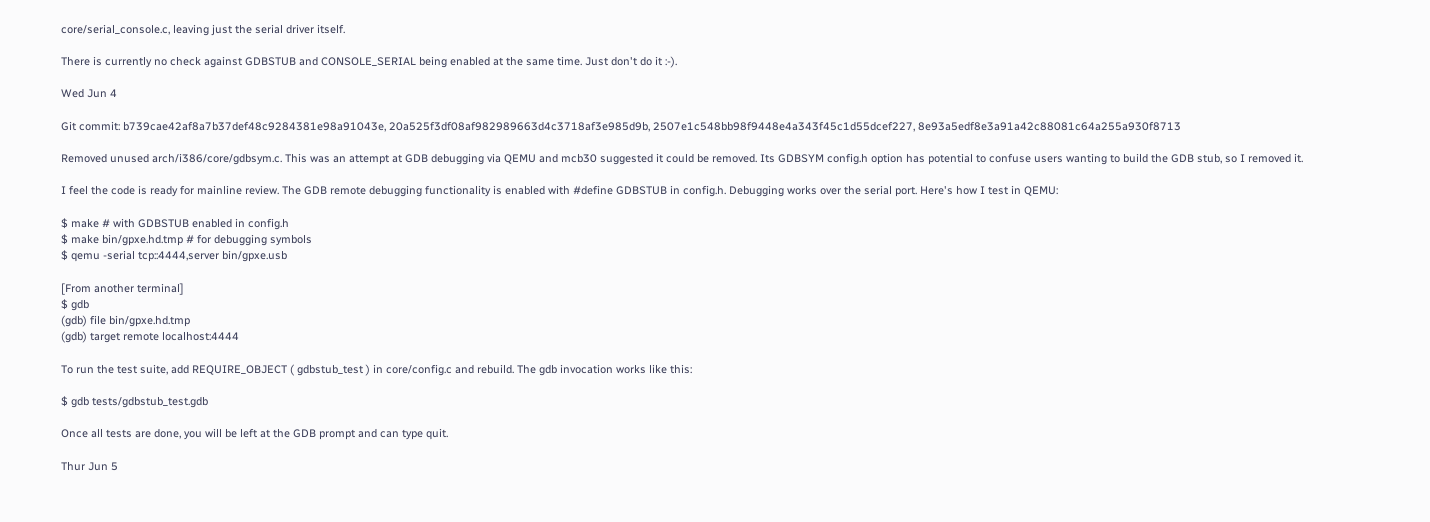core/serial_console.c, leaving just the serial driver itself.

There is currently no check against GDBSTUB and CONSOLE_SERIAL being enabled at the same time. Just don't do it :-).

Wed Jun 4

Git commit: b739cae42af8a7b37def48c9284381e98a91043e, 20a525f3df08af982989663d4c3718af3e985d9b, 2507e1c548bb98f9448e4a343f45c1d55dcef227, 8e93a5edf8e3a91a42c88081c64a255a930f8713

Removed unused arch/i386/core/gdbsym.c. This was an attempt at GDB debugging via QEMU and mcb30 suggested it could be removed. Its GDBSYM config.h option has potential to confuse users wanting to build the GDB stub, so I removed it.

I feel the code is ready for mainline review. The GDB remote debugging functionality is enabled with #define GDBSTUB in config.h. Debugging works over the serial port. Here's how I test in QEMU:

$ make # with GDBSTUB enabled in config.h
$ make bin/gpxe.hd.tmp # for debugging symbols
$ qemu -serial tcp::4444,server bin/gpxe.usb

[From another terminal]
$ gdb
(gdb) file bin/gpxe.hd.tmp
(gdb) target remote localhost:4444

To run the test suite, add REQUIRE_OBJECT ( gdbstub_test ) in core/config.c and rebuild. The gdb invocation works like this:

$ gdb tests/gdbstub_test.gdb

Once all tests are done, you will be left at the GDB prompt and can type quit.

Thur Jun 5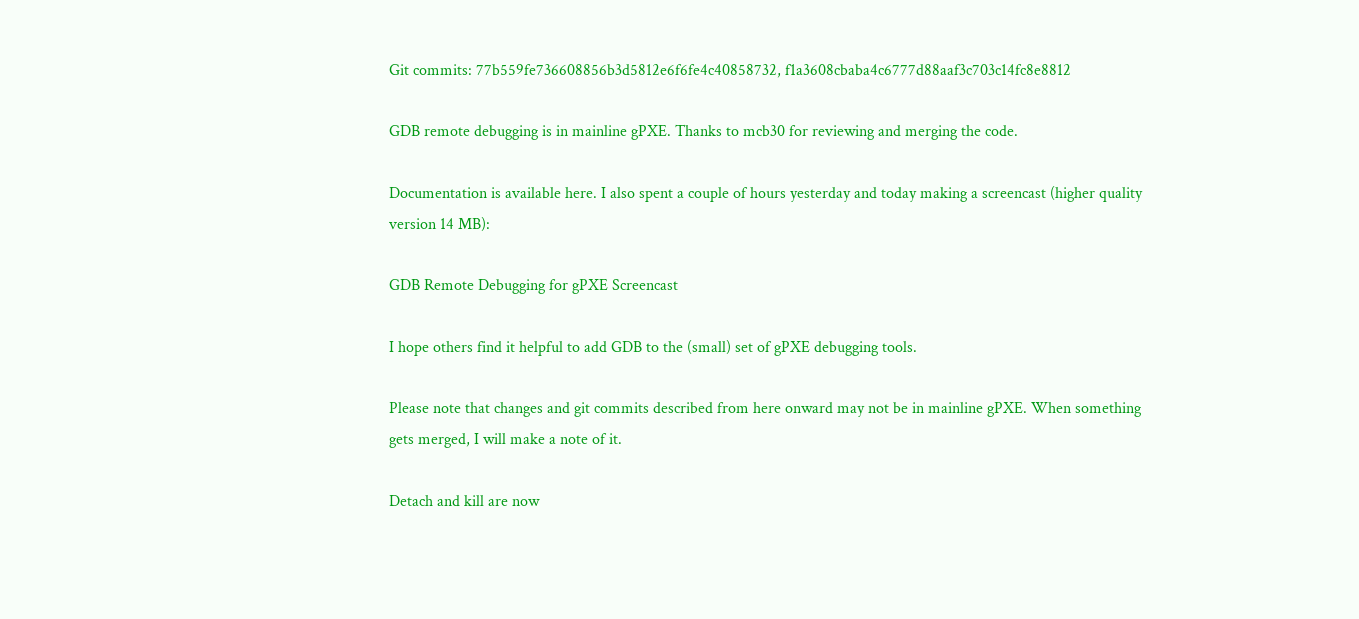Git commits: 77b559fe736608856b3d5812e6f6fe4c40858732, f1a3608cbaba4c6777d88aaf3c703c14fc8e8812

GDB remote debugging is in mainline gPXE. Thanks to mcb30 for reviewing and merging the code.

Documentation is available here. I also spent a couple of hours yesterday and today making a screencast (higher quality version 14 MB):

GDB Remote Debugging for gPXE Screencast

I hope others find it helpful to add GDB to the (small) set of gPXE debugging tools.

Please note that changes and git commits described from here onward may not be in mainline gPXE. When something gets merged, I will make a note of it.

Detach and kill are now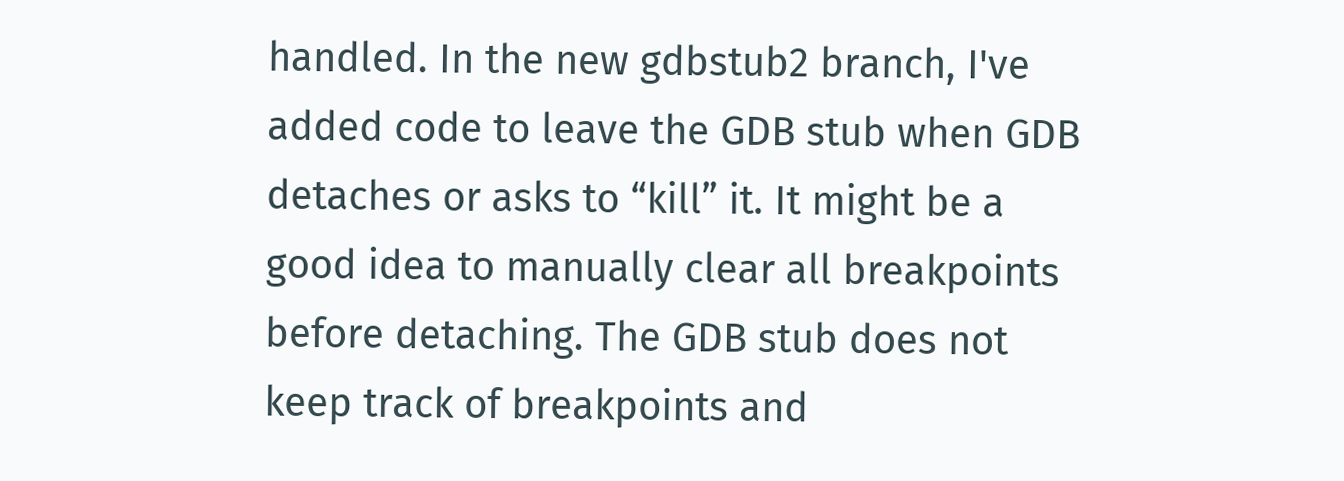handled. In the new gdbstub2 branch, I've added code to leave the GDB stub when GDB detaches or asks to “kill” it. It might be a good idea to manually clear all breakpoints before detaching. The GDB stub does not keep track of breakpoints and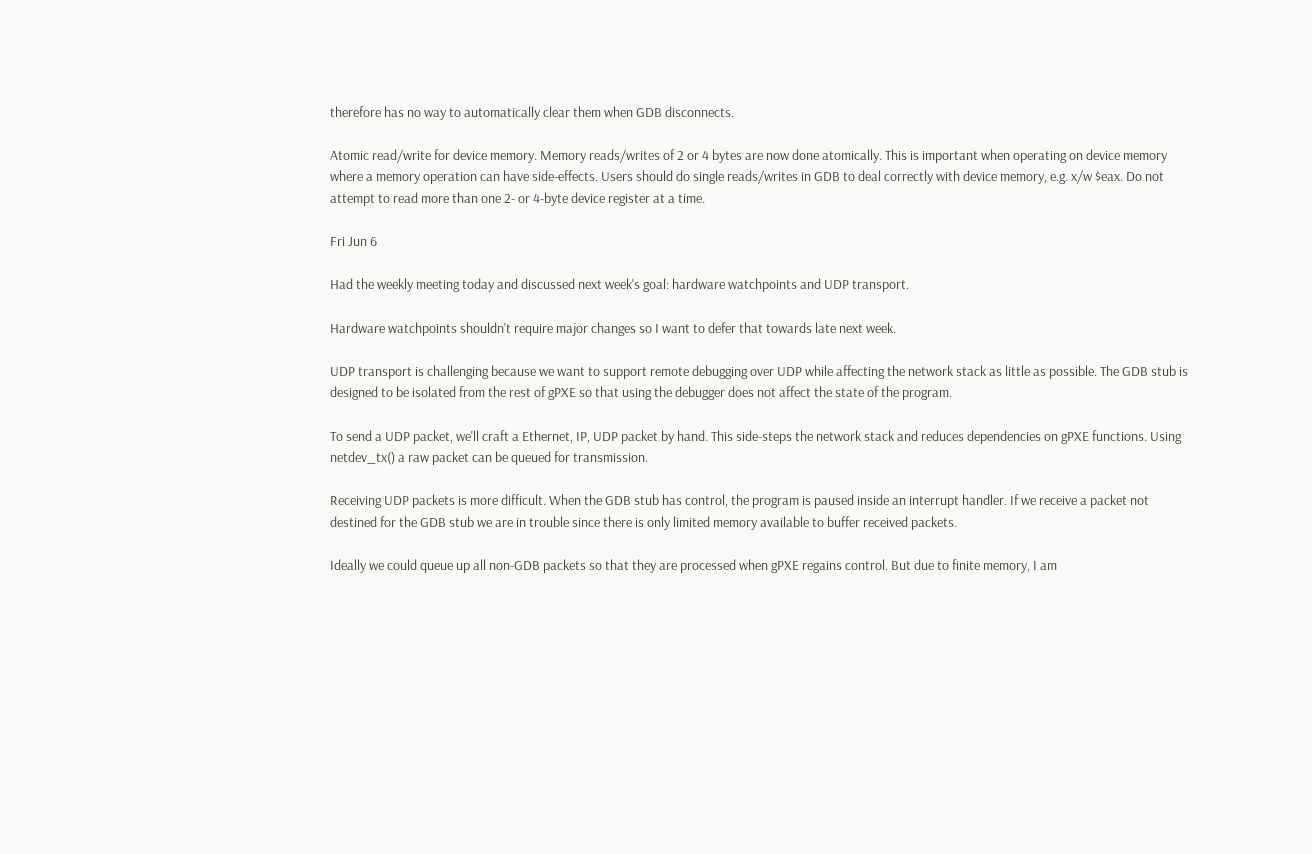therefore has no way to automatically clear them when GDB disconnects.

Atomic read/write for device memory. Memory reads/writes of 2 or 4 bytes are now done atomically. This is important when operating on device memory where a memory operation can have side-effects. Users should do single reads/writes in GDB to deal correctly with device memory, e.g. x/w $eax. Do not attempt to read more than one 2- or 4-byte device register at a time.

Fri Jun 6

Had the weekly meeting today and discussed next week's goal: hardware watchpoints and UDP transport.

Hardware watchpoints shouldn't require major changes so I want to defer that towards late next week.

UDP transport is challenging because we want to support remote debugging over UDP while affecting the network stack as little as possible. The GDB stub is designed to be isolated from the rest of gPXE so that using the debugger does not affect the state of the program.

To send a UDP packet, we'll craft a Ethernet, IP, UDP packet by hand. This side-steps the network stack and reduces dependencies on gPXE functions. Using netdev_tx() a raw packet can be queued for transmission.

Receiving UDP packets is more difficult. When the GDB stub has control, the program is paused inside an interrupt handler. If we receive a packet not destined for the GDB stub we are in trouble since there is only limited memory available to buffer received packets.

Ideally we could queue up all non-GDB packets so that they are processed when gPXE regains control. But due to finite memory, I am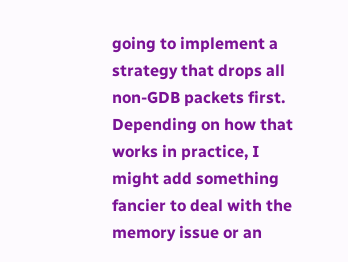going to implement a strategy that drops all non-GDB packets first. Depending on how that works in practice, I might add something fancier to deal with the memory issue or an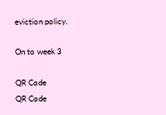eviction policy.

On to week 3

QR Code
QR Code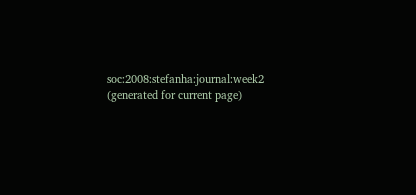soc:2008:stefanha:journal:week2 (generated for current page)